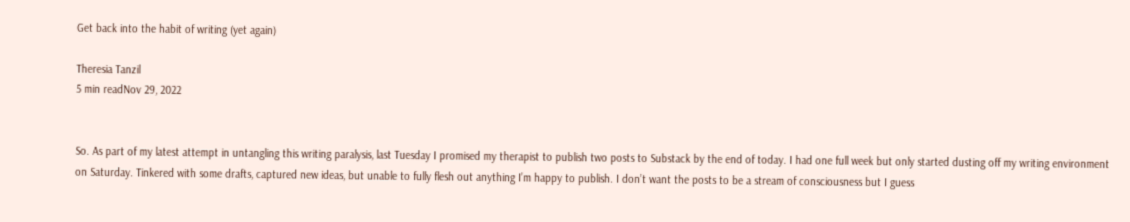Get back into the habit of writing (yet again)

Theresia Tanzil
5 min readNov 29, 2022


So. As part of my latest attempt in untangling this writing paralysis, last Tuesday I promised my therapist to publish two posts to Substack by the end of today. I had one full week but only started dusting off my writing environment on Saturday. Tinkered with some drafts, captured new ideas, but unable to fully flesh out anything I’m happy to publish. I don’t want the posts to be a stream of consciousness but I guess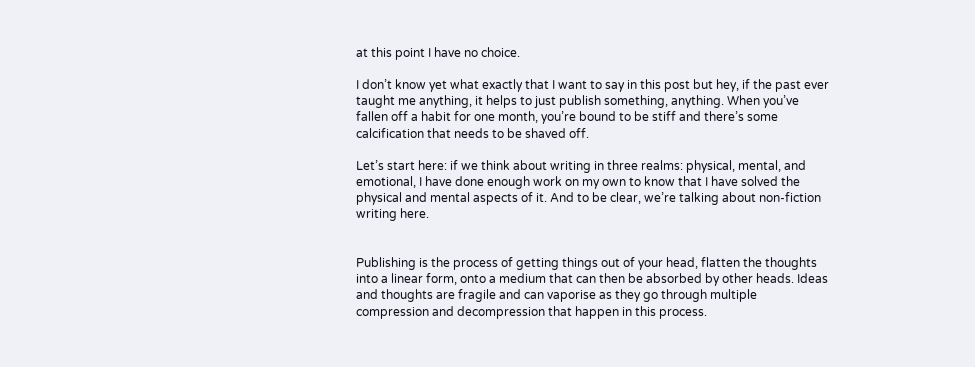at this point I have no choice.

I don’t know yet what exactly that I want to say in this post but hey, if the past ever taught me anything, it helps to just publish something, anything. When you’ve fallen off a habit for one month, you’re bound to be stiff and there’s some calcification that needs to be shaved off.

Let’s start here: if we think about writing in three realms: physical, mental, and emotional, I have done enough work on my own to know that I have solved the physical and mental aspects of it. And to be clear, we’re talking about non-fiction writing here.


Publishing is the process of getting things out of your head, flatten the thoughts into a linear form, onto a medium that can then be absorbed by other heads. Ideas and thoughts are fragile and can vaporise as they go through multiple compression and decompression that happen in this process.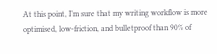At this point, I’m sure that my writing workflow is more optimised, low-friction, and bulletproof than 90% of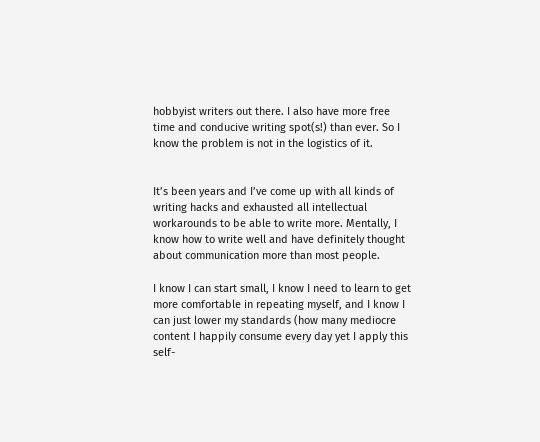hobbyist writers out there. I also have more free time and conducive writing spot(s!) than ever. So I know the problem is not in the logistics of it.


It’s been years and I’ve come up with all kinds of writing hacks and exhausted all intellectual workarounds to be able to write more. Mentally, I know how to write well and have definitely thought about communication more than most people.

I know I can start small, I know I need to learn to get more comfortable in repeating myself, and I know I can just lower my standards (how many mediocre content I happily consume every day yet I apply this self-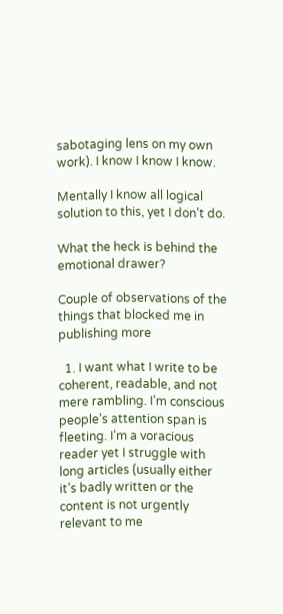sabotaging lens on my own work). I know I know I know.

Mentally I know all logical solution to this, yet I don’t do.

What the heck is behind the emotional drawer?

Couple of observations of the things that blocked me in publishing more

  1. I want what I write to be coherent, readable, and not mere rambling. I’m conscious people’s attention span is fleeting. I’m a voracious reader yet I struggle with long articles (usually either it’s badly written or the content is not urgently relevant to me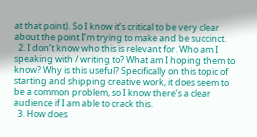at that point). So I know it’s critical to be very clear about the point I’m trying to make and be succinct.
  2. I don’t know who this is relevant for. Who am I speaking with / writing to? What am I hoping them to know? Why is this useful? Specifically on this topic of starting and shipping creative work, it does seem to be a common problem, so I know there’s a clear audience if I am able to crack this.
  3. How does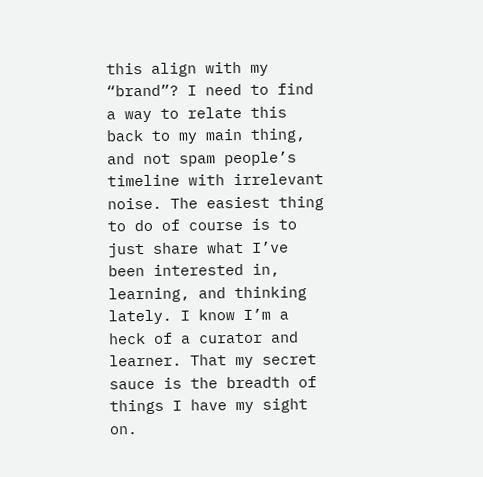this align with my “brand”? I need to find a way to relate this back to my main thing, and not spam people’s timeline with irrelevant noise. The easiest thing to do of course is to just share what I’ve been interested in, learning, and thinking lately. I know I’m a heck of a curator and learner. That my secret sauce is the breadth of things I have my sight on.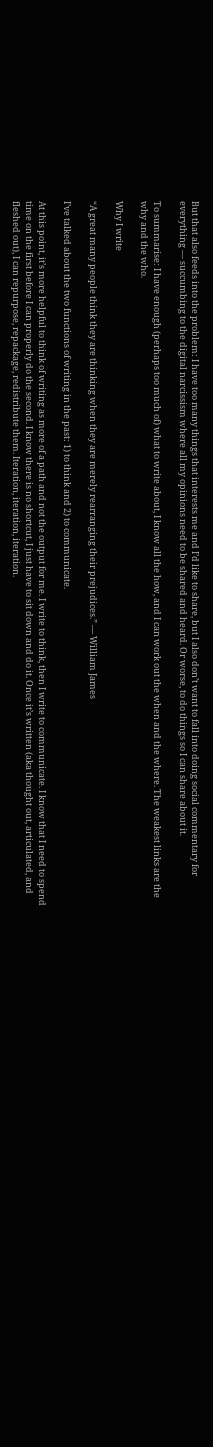But that also feeds into the problem: I have too many things that interests me and I’d like to share, but I also don’t want to fall into doing social commentary for everything — succumbing to the digital narcissism where all my opinions need to be shared and heard. Or worse, to do things so I can share about it.

To summarise: I have enough (perhaps too much of) what to write about, I know all the how, and I can work out the when and the where. The weakest links are the why and the who.

Why I write

“A great many people think they are thinking when they are merely rearranging their prejudices.” — William James

I’ve talked about the two functions of writing in the past: 1) to think and 2) to communicate.

At this point, it’s more helpful to think of writing as more of a path and not the output for me. I write to think, then I write to communicate. I know that I need to spend time on the first before I can properly do the second. I know there is no shortcut, I just have to sit down and do it. Once it’s written (aka thought out, articulated, and fleshed out), I can repurpose, repackage, redistribute them. Iteration, iteration, iteration.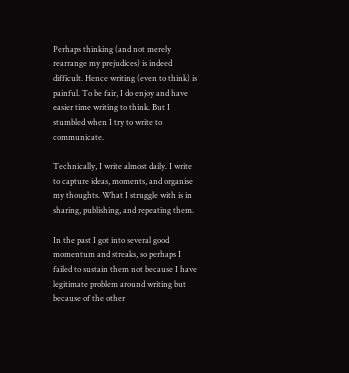Perhaps thinking (and not merely rearrange my prejudices) is indeed difficult. Hence writing (even to think) is painful. To be fair, I do enjoy and have easier time writing to think. But I stumbled when I try to write to communicate.

Technically, I write almost daily. I write to capture ideas, moments, and organise my thoughts. What I struggle with is in sharing, publishing, and repeating them.

In the past I got into several good momentum and streaks, so perhaps I failed to sustain them not because I have legitimate problem around writing but because of the other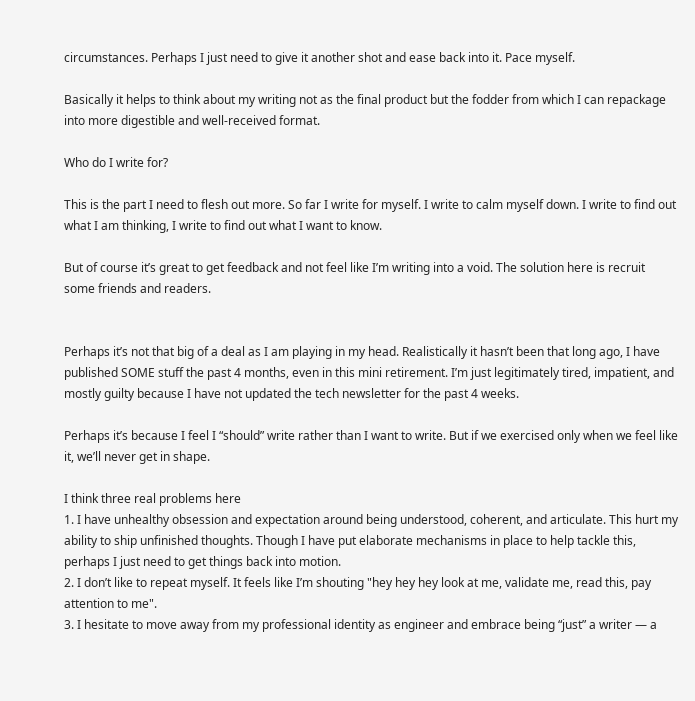circumstances. Perhaps I just need to give it another shot and ease back into it. Pace myself.

Basically it helps to think about my writing not as the final product but the fodder from which I can repackage into more digestible and well-received format.

Who do I write for?

This is the part I need to flesh out more. So far I write for myself. I write to calm myself down. I write to find out what I am thinking, I write to find out what I want to know.

But of course it’s great to get feedback and not feel like I’m writing into a void. The solution here is recruit some friends and readers.


Perhaps it’s not that big of a deal as I am playing in my head. Realistically it hasn’t been that long ago, I have published SOME stuff the past 4 months, even in this mini retirement. I’m just legitimately tired, impatient, and mostly guilty because I have not updated the tech newsletter for the past 4 weeks.

Perhaps it’s because I feel I “should” write rather than I want to write. But if we exercised only when we feel like it, we’ll never get in shape.

I think three real problems here
1. I have unhealthy obsession and expectation around being understood, coherent, and articulate. This hurt my ability to ship unfinished thoughts. Though I have put elaborate mechanisms in place to help tackle this, perhaps I just need to get things back into motion.
2. I don’t like to repeat myself. It feels like I’m shouting "hey hey hey look at me, validate me, read this, pay attention to me".
3. I hesitate to move away from my professional identity as engineer and embrace being “just” a writer — a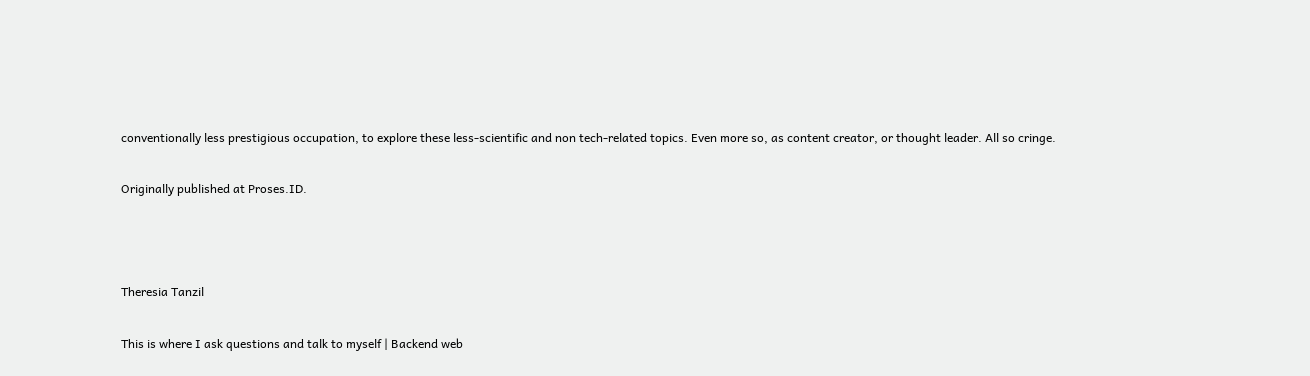conventionally less prestigious occupation, to explore these less-scientific and non tech-related topics. Even more so, as content creator, or thought leader. All so cringe.

Originally published at Proses.ID.



Theresia Tanzil

This is where I ask questions and talk to myself | Backend web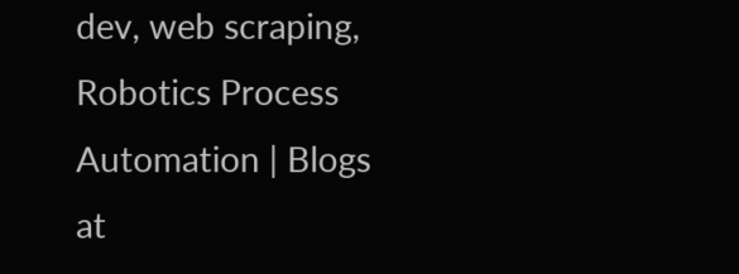dev, web scraping, Robotics Process Automation | Blogs at